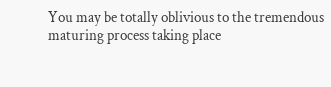You may be totally oblivious to the tremendous maturing process taking place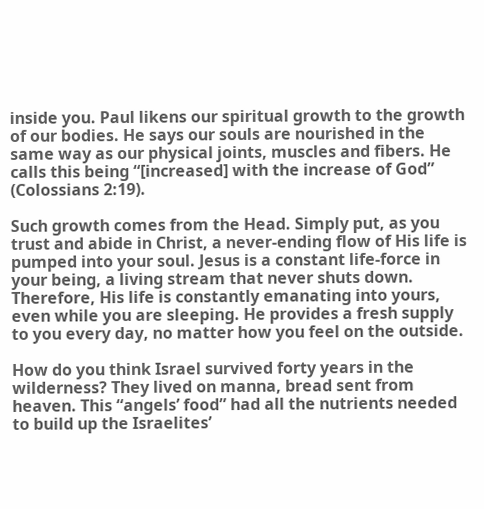inside you. Paul likens our spiritual growth to the growth of our bodies. He says our souls are nourished in the same way as our physical joints, muscles and fibers. He calls this being “[increased] with the increase of God” (Colossians 2:19).

Such growth comes from the Head. Simply put, as you trust and abide in Christ, a never-ending flow of His life is pumped into your soul. Jesus is a constant life-force in your being, a living stream that never shuts down. Therefore, His life is constantly emanating into yours, even while you are sleeping. He provides a fresh supply to you every day, no matter how you feel on the outside.

How do you think Israel survived forty years in the wilderness? They lived on manna, bread sent from heaven. This “angels’ food” had all the nutrients needed to build up the Israelites’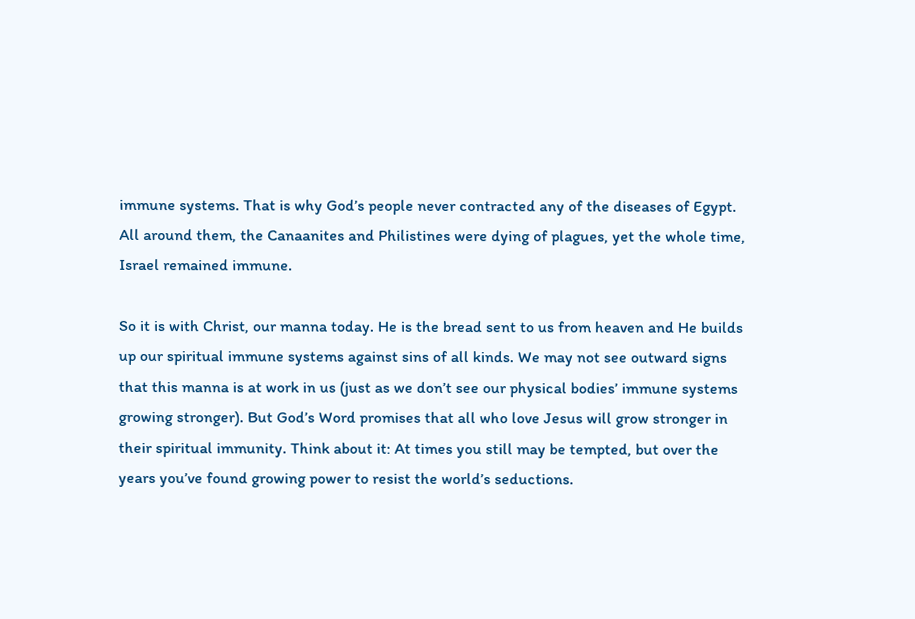immune systems. That is why God’s people never contracted any of the diseases of Egypt. All around them, the Canaanites and Philistines were dying of plagues, yet the whole time, Israel remained immune.

So it is with Christ, our manna today. He is the bread sent to us from heaven and He builds up our spiritual immune systems against sins of all kinds. We may not see outward signs that this manna is at work in us (just as we don’t see our physical bodies’ immune systems growing stronger). But God’s Word promises that all who love Jesus will grow stronger in their spiritual immunity. Think about it: At times you still may be tempted, but over the years you’ve found growing power to resist the world’s seductions.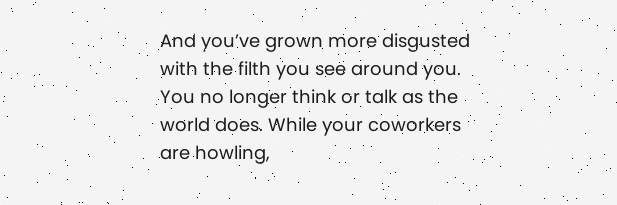And you’ve grown more disgusted with the filth you see around you. You no longer think or talk as the world does. While your coworkers are howling,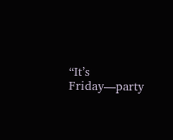“It’s Friday—party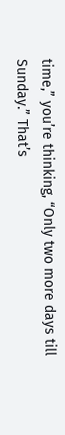time,” you’re thinking, “Only two more days till Sunday.” That’s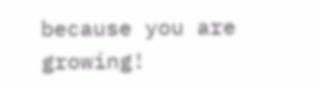because you are growing!